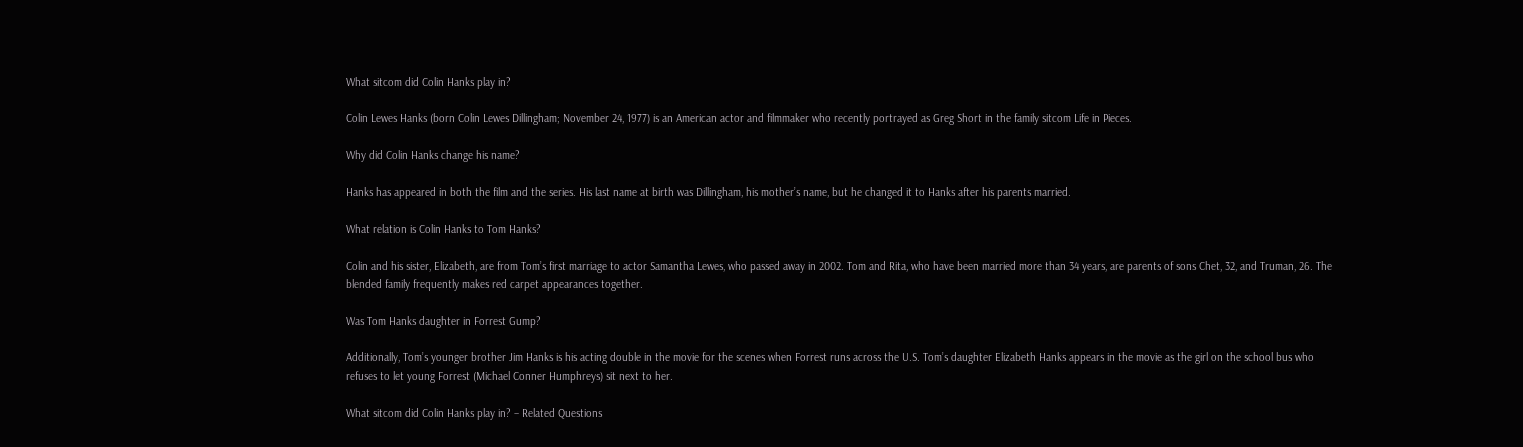What sitcom did Colin Hanks play in?

Colin Lewes Hanks (born Colin Lewes Dillingham; November 24, 1977) is an American actor and filmmaker who recently portrayed as Greg Short in the family sitcom Life in Pieces.

Why did Colin Hanks change his name?

Hanks has appeared in both the film and the series. His last name at birth was Dillingham, his mother’s name, but he changed it to Hanks after his parents married.

What relation is Colin Hanks to Tom Hanks?

Colin and his sister, Elizabeth, are from Tom’s first marriage to actor Samantha Lewes, who passed away in 2002. Tom and Rita, who have been married more than 34 years, are parents of sons Chet, 32, and Truman, 26. The blended family frequently makes red carpet appearances together.

Was Tom Hanks daughter in Forrest Gump?

Additionally, Tom’s younger brother Jim Hanks is his acting double in the movie for the scenes when Forrest runs across the U.S. Tom’s daughter Elizabeth Hanks appears in the movie as the girl on the school bus who refuses to let young Forrest (Michael Conner Humphreys) sit next to her.

What sitcom did Colin Hanks play in? – Related Questions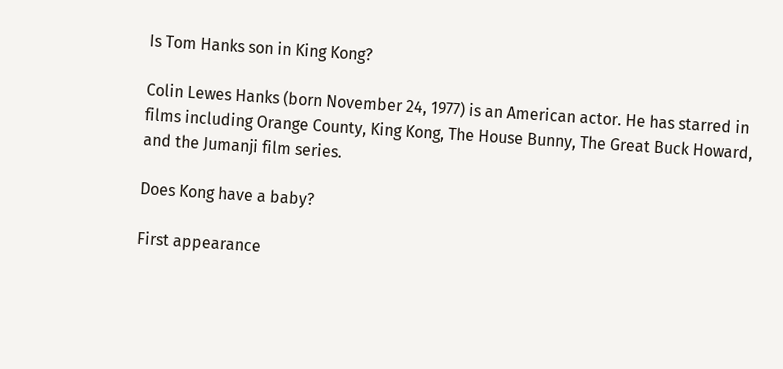Is Tom Hanks son in King Kong?

Colin Lewes Hanks (born November 24, 1977) is an American actor. He has starred in films including Orange County, King Kong, The House Bunny, The Great Buck Howard, and the Jumanji film series.

Does Kong have a baby?

First appearance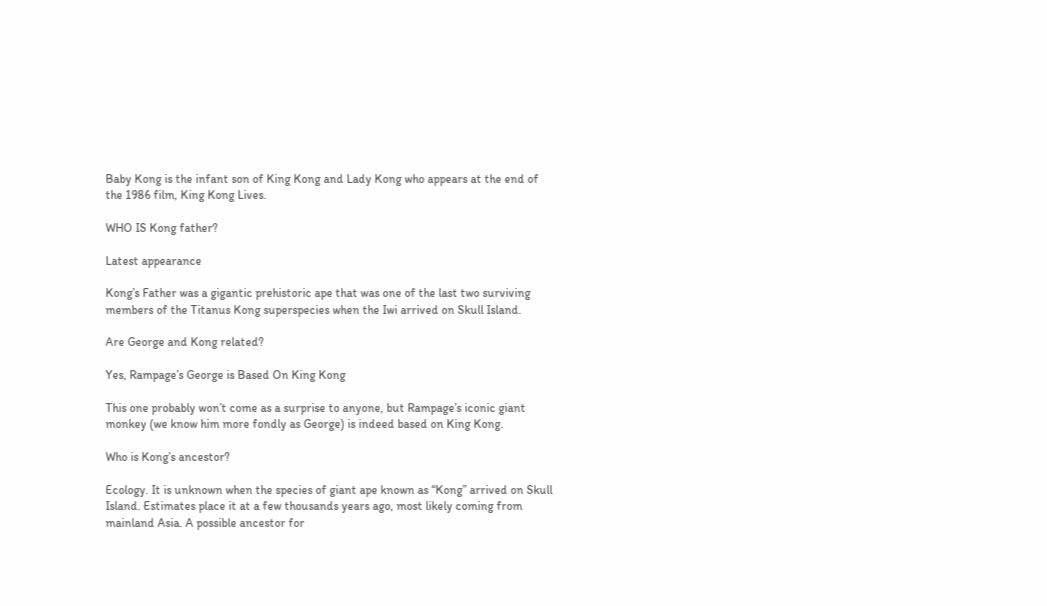Baby Kong is the infant son of King Kong and Lady Kong who appears at the end of the 1986 film, King Kong Lives.

WHO IS Kong father?

Latest appearance

Kong’s Father was a gigantic prehistoric ape that was one of the last two surviving members of the Titanus Kong superspecies when the Iwi arrived on Skull Island.

Are George and Kong related?

Yes, Rampage’s George is Based On King Kong

This one probably won’t come as a surprise to anyone, but Rampage’s iconic giant monkey (we know him more fondly as George) is indeed based on King Kong.

Who is Kong’s ancestor?

Ecology. It is unknown when the species of giant ape known as “Kong” arrived on Skull Island. Estimates place it at a few thousands years ago, most likely coming from mainland Asia. A possible ancestor for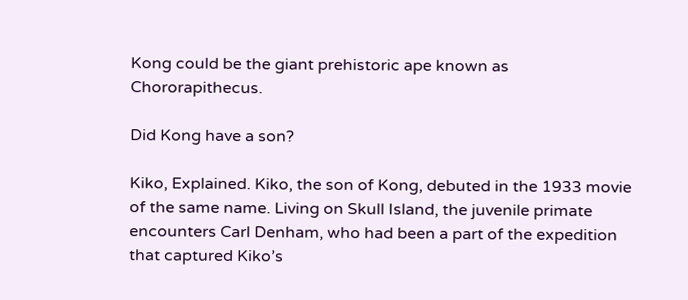Kong could be the giant prehistoric ape known as Chororapithecus.

Did Kong have a son?

Kiko, Explained. Kiko, the son of Kong, debuted in the 1933 movie of the same name. Living on Skull Island, the juvenile primate encounters Carl Denham, who had been a part of the expedition that captured Kiko’s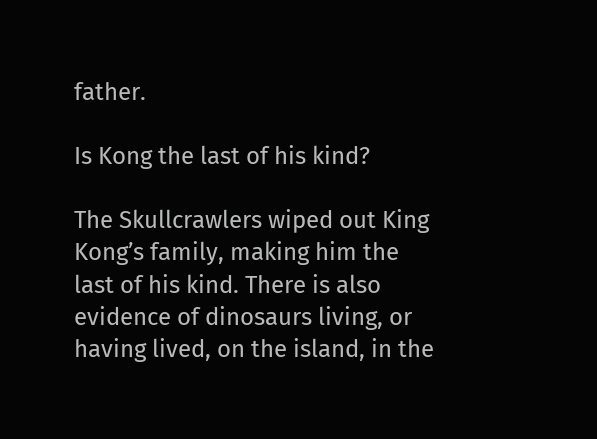father.

Is Kong the last of his kind?

The Skullcrawlers wiped out King Kong’s family, making him the last of his kind. There is also evidence of dinosaurs living, or having lived, on the island, in the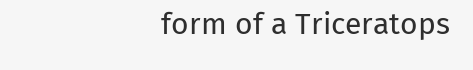form of a Triceratops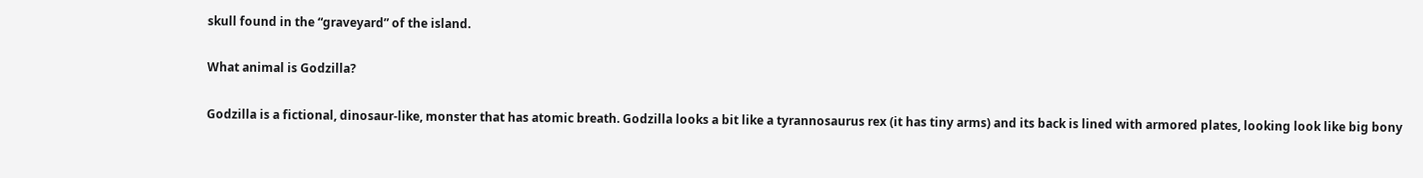skull found in the “graveyard” of the island.

What animal is Godzilla?

Godzilla is a fictional, dinosaur-like, monster that has atomic breath. Godzilla looks a bit like a tyrannosaurus rex (it has tiny arms) and its back is lined with armored plates, looking look like big bony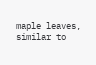maple leaves, similar to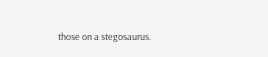those on a stegosaurus.